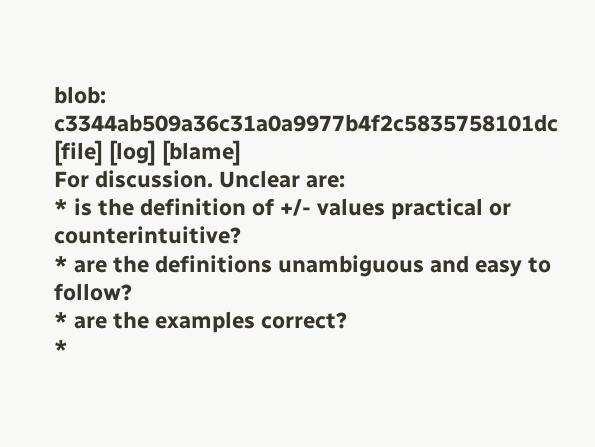blob: c3344ab509a36c31a0a9977b4f2c5835758101dc [file] [log] [blame]
For discussion. Unclear are:
* is the definition of +/- values practical or counterintuitive?
* are the definitions unambiguous and easy to follow?
* are the examples correct?
*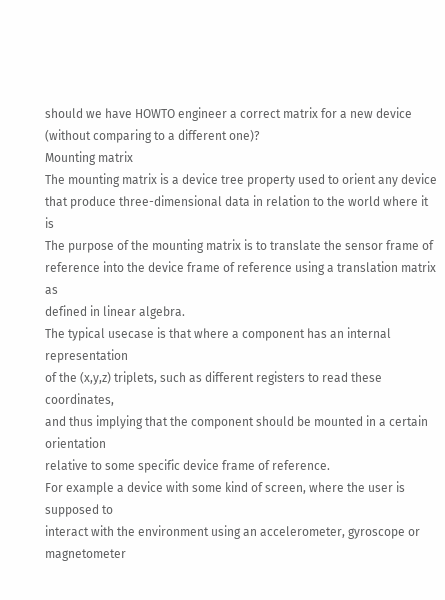should we have HOWTO engineer a correct matrix for a new device (without comparing to a different one)?
Mounting matrix
The mounting matrix is a device tree property used to orient any device
that produce three-dimensional data in relation to the world where it is
The purpose of the mounting matrix is to translate the sensor frame of
reference into the device frame of reference using a translation matrix as
defined in linear algebra.
The typical usecase is that where a component has an internal representation
of the (x,y,z) triplets, such as different registers to read these coordinates,
and thus implying that the component should be mounted in a certain orientation
relative to some specific device frame of reference.
For example a device with some kind of screen, where the user is supposed to
interact with the environment using an accelerometer, gyroscope or magnetometer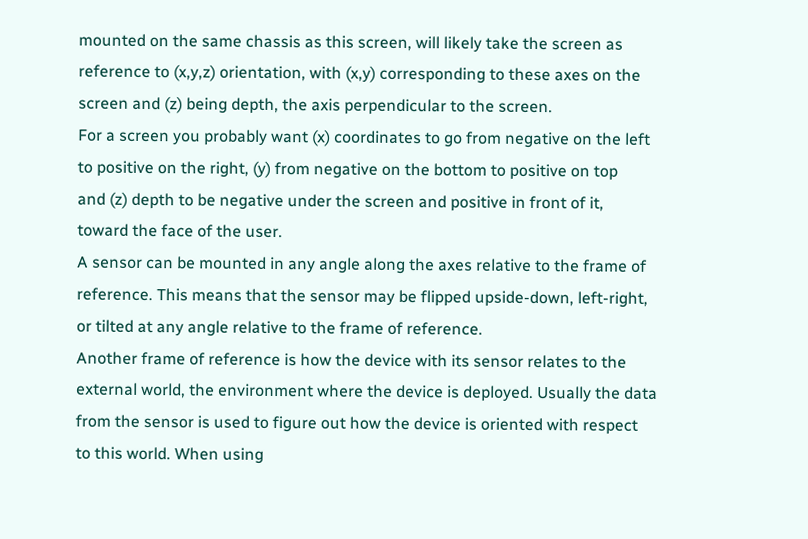mounted on the same chassis as this screen, will likely take the screen as
reference to (x,y,z) orientation, with (x,y) corresponding to these axes on the
screen and (z) being depth, the axis perpendicular to the screen.
For a screen you probably want (x) coordinates to go from negative on the left
to positive on the right, (y) from negative on the bottom to positive on top
and (z) depth to be negative under the screen and positive in front of it,
toward the face of the user.
A sensor can be mounted in any angle along the axes relative to the frame of
reference. This means that the sensor may be flipped upside-down, left-right,
or tilted at any angle relative to the frame of reference.
Another frame of reference is how the device with its sensor relates to the
external world, the environment where the device is deployed. Usually the data
from the sensor is used to figure out how the device is oriented with respect
to this world. When using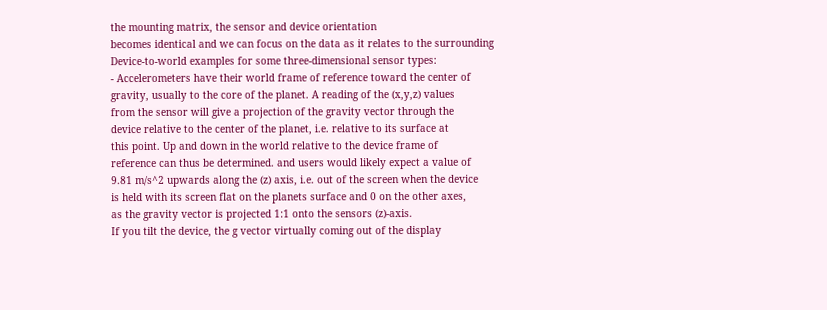the mounting matrix, the sensor and device orientation
becomes identical and we can focus on the data as it relates to the surrounding
Device-to-world examples for some three-dimensional sensor types:
- Accelerometers have their world frame of reference toward the center of
gravity, usually to the core of the planet. A reading of the (x,y,z) values
from the sensor will give a projection of the gravity vector through the
device relative to the center of the planet, i.e. relative to its surface at
this point. Up and down in the world relative to the device frame of
reference can thus be determined. and users would likely expect a value of
9.81 m/s^2 upwards along the (z) axis, i.e. out of the screen when the device
is held with its screen flat on the planets surface and 0 on the other axes,
as the gravity vector is projected 1:1 onto the sensors (z)-axis.
If you tilt the device, the g vector virtually coming out of the display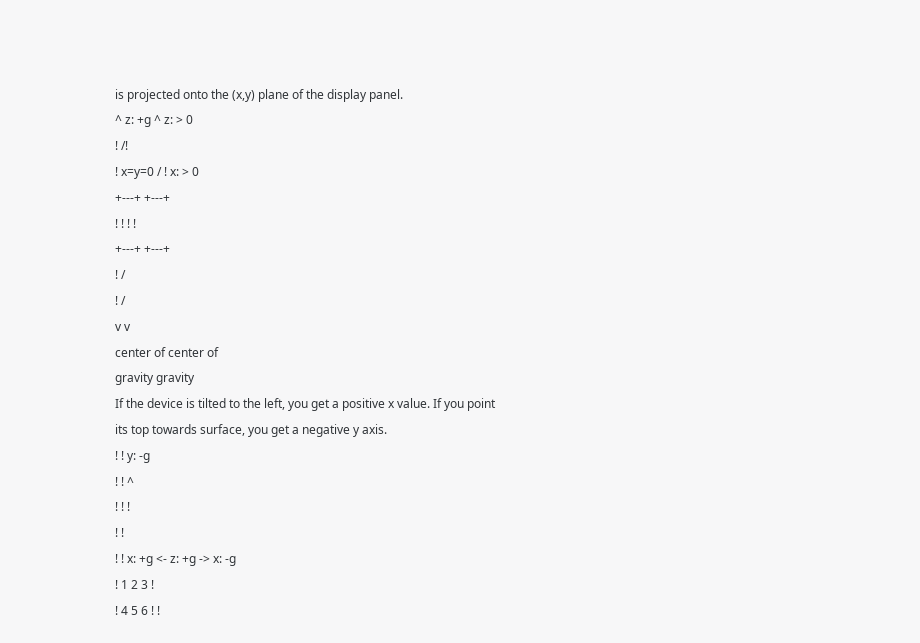is projected onto the (x,y) plane of the display panel.
^ z: +g ^ z: > 0
! /!
! x=y=0 / ! x: > 0
+---+ +---+
! ! ! !
+---+ +---+
! /
! /
v v
center of center of
gravity gravity
If the device is tilted to the left, you get a positive x value. If you point
its top towards surface, you get a negative y axis.
! ! y: -g
! ! ^
! ! !
! !
! ! x: +g <- z: +g -> x: -g
! 1 2 3 !
! 4 5 6 ! !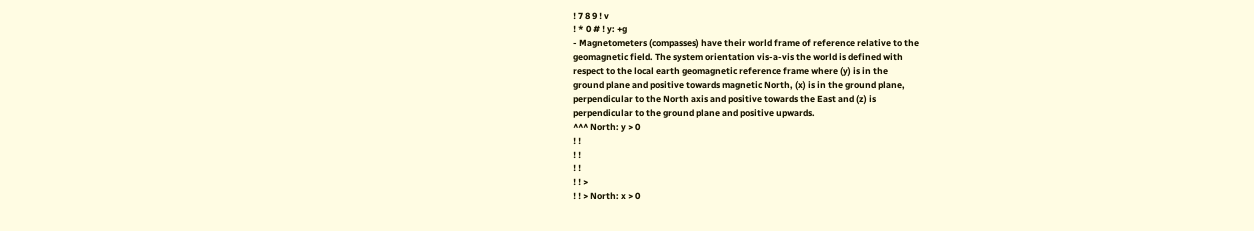! 7 8 9 ! v
! * 0 # ! y: +g
- Magnetometers (compasses) have their world frame of reference relative to the
geomagnetic field. The system orientation vis-a-vis the world is defined with
respect to the local earth geomagnetic reference frame where (y) is in the
ground plane and positive towards magnetic North, (x) is in the ground plane,
perpendicular to the North axis and positive towards the East and (z) is
perpendicular to the ground plane and positive upwards.
^^^ North: y > 0
! !
! !
! !
! ! >
! ! > North: x > 0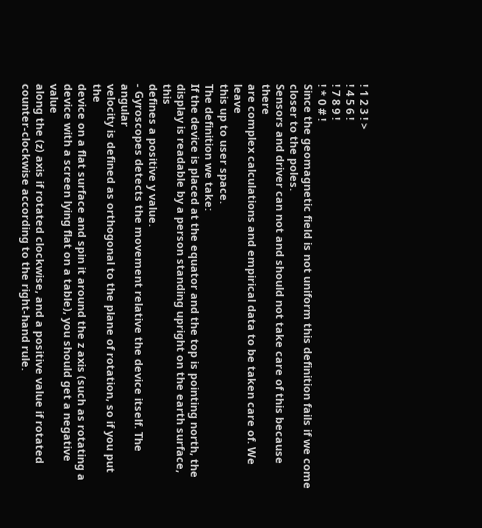! 1 2 3 ! >
! 4 5 6 !
! 7 8 9 !
! * 0 # !
Since the geomagnetic field is not uniform this definition fails if we come
closer to the poles.
Sensors and driver can not and should not take care of this because there
are complex calculations and empirical data to be taken care of. We leave
this up to user space.
The definition we take:
If the device is placed at the equator and the top is pointing north, the
display is readable by a person standing upright on the earth surface, this
defines a positive y value.
- Gyroscopes detects the movement relative the device itself. The angular
velocity is defined as orthogonal to the plane of rotation, so if you put the
device on a flat surface and spin it around the z axis (such as rotating a
device with a screen lying flat on a table), you should get a negative value
along the (z) axis if rotated clockwise, and a positive value if rotated
counter-clockwise according to the right-hand rule.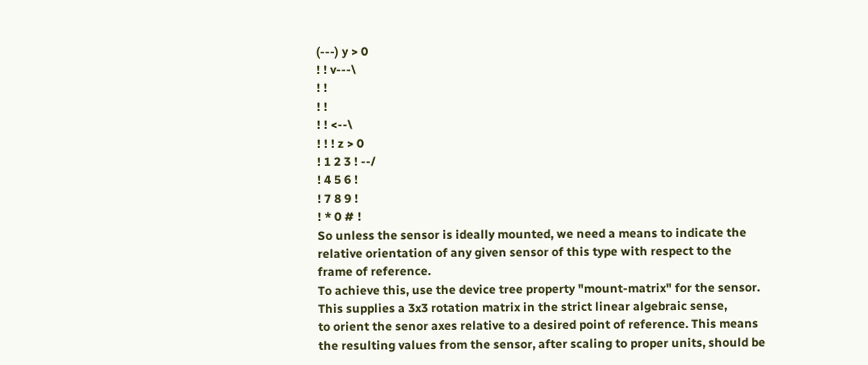(---) y > 0
! ! v---\
! !
! !
! ! <--\
! ! ! z > 0
! 1 2 3 ! --/
! 4 5 6 !
! 7 8 9 !
! * 0 # !
So unless the sensor is ideally mounted, we need a means to indicate the
relative orientation of any given sensor of this type with respect to the
frame of reference.
To achieve this, use the device tree property "mount-matrix" for the sensor.
This supplies a 3x3 rotation matrix in the strict linear algebraic sense,
to orient the senor axes relative to a desired point of reference. This means
the resulting values from the sensor, after scaling to proper units, should be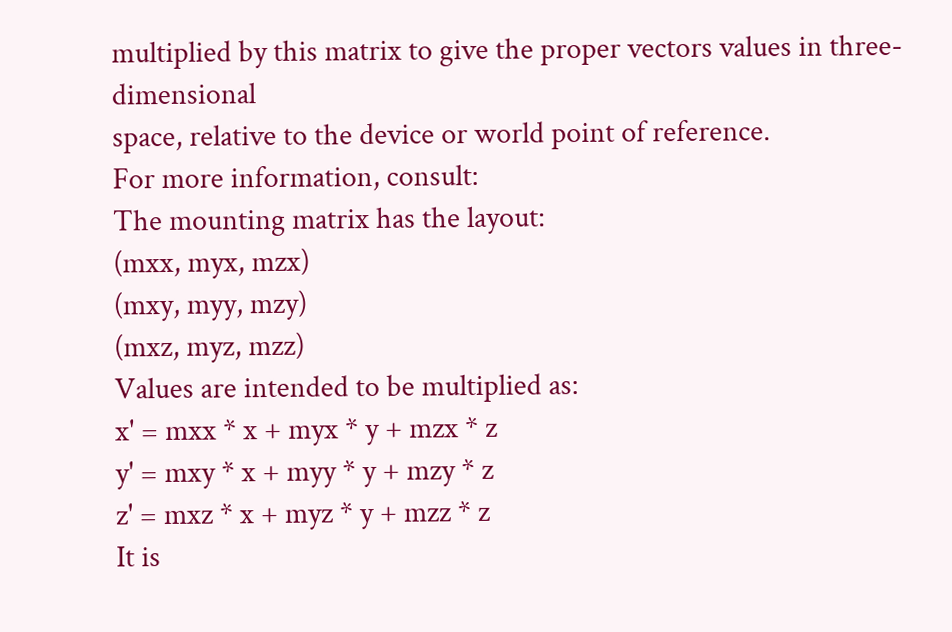multiplied by this matrix to give the proper vectors values in three-dimensional
space, relative to the device or world point of reference.
For more information, consult:
The mounting matrix has the layout:
(mxx, myx, mzx)
(mxy, myy, mzy)
(mxz, myz, mzz)
Values are intended to be multiplied as:
x' = mxx * x + myx * y + mzx * z
y' = mxy * x + myy * y + mzy * z
z' = mxz * x + myz * y + mzz * z
It is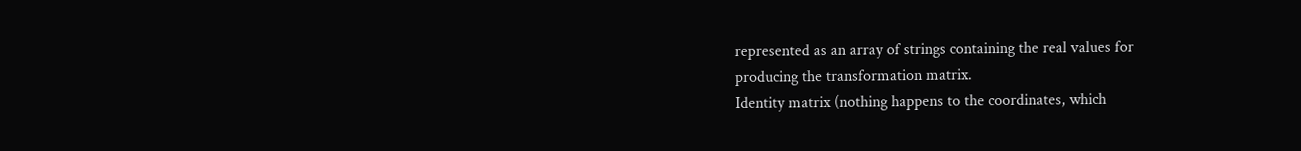represented as an array of strings containing the real values for
producing the transformation matrix.
Identity matrix (nothing happens to the coordinates, which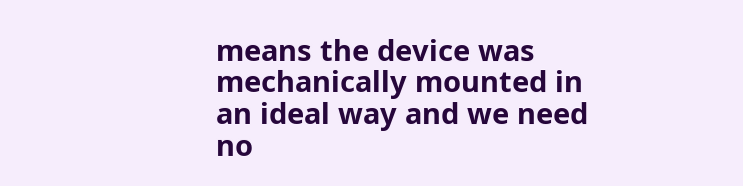means the device was
mechanically mounted in an ideal way and we need no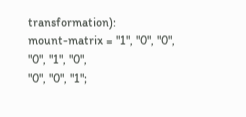transformation):
mount-matrix = "1", "0", "0",
"0", "1", "0",
"0", "0", "1";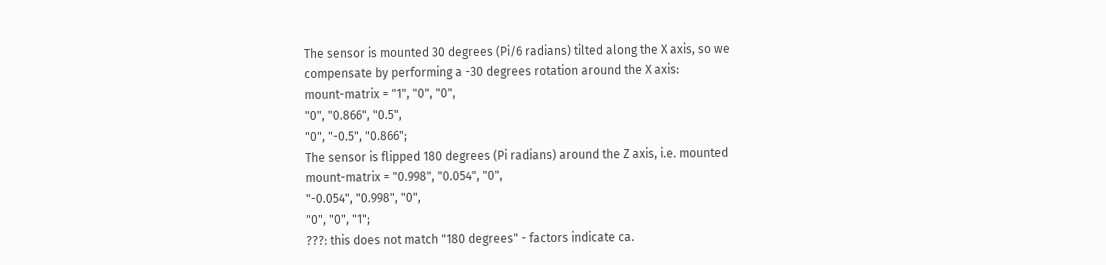The sensor is mounted 30 degrees (Pi/6 radians) tilted along the X axis, so we
compensate by performing a -30 degrees rotation around the X axis:
mount-matrix = "1", "0", "0",
"0", "0.866", "0.5",
"0", "-0.5", "0.866";
The sensor is flipped 180 degrees (Pi radians) around the Z axis, i.e. mounted
mount-matrix = "0.998", "0.054", "0",
"-0.054", "0.998", "0",
"0", "0", "1";
???: this does not match "180 degrees" - factors indicate ca.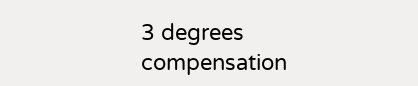3 degrees compensation